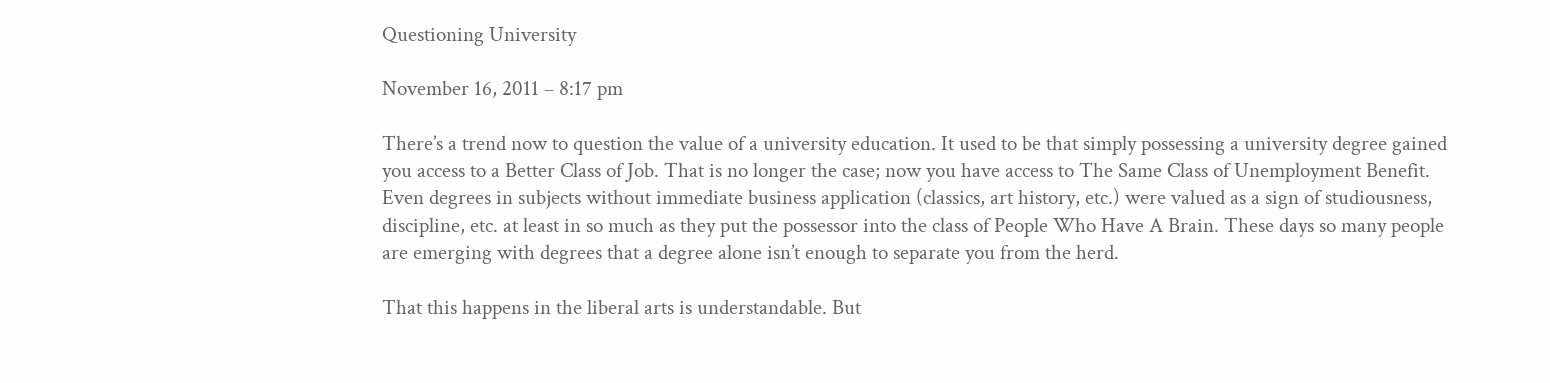Questioning University

November 16, 2011 – 8:17 pm

There’s a trend now to question the value of a university education. It used to be that simply possessing a university degree gained you access to a Better Class of Job. That is no longer the case; now you have access to The Same Class of Unemployment Benefit. Even degrees in subjects without immediate business application (classics, art history, etc.) were valued as a sign of studiousness, discipline, etc. at least in so much as they put the possessor into the class of People Who Have A Brain. These days so many people are emerging with degrees that a degree alone isn’t enough to separate you from the herd.

That this happens in the liberal arts is understandable. But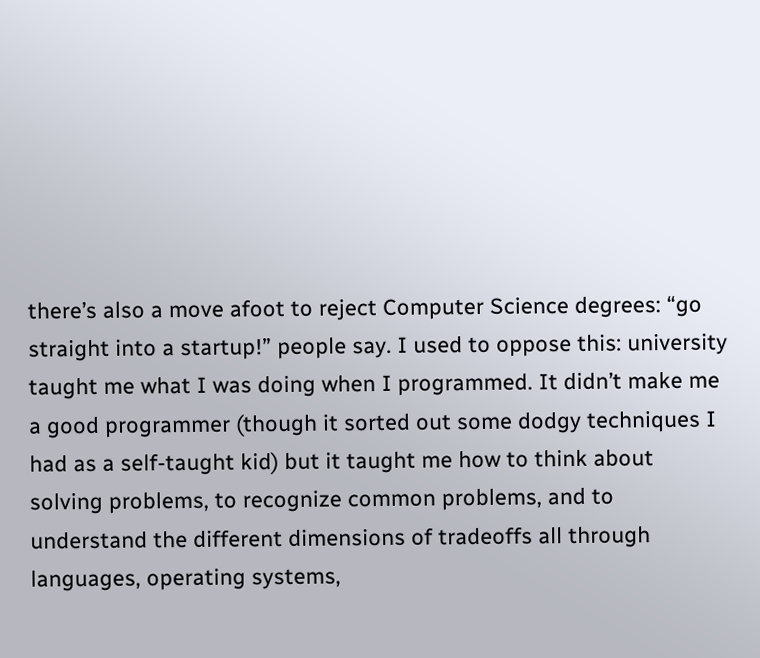there’s also a move afoot to reject Computer Science degrees: “go straight into a startup!” people say. I used to oppose this: university taught me what I was doing when I programmed. It didn’t make me a good programmer (though it sorted out some dodgy techniques I had as a self-taught kid) but it taught me how to think about solving problems, to recognize common problems, and to understand the different dimensions of tradeoffs all through languages, operating systems,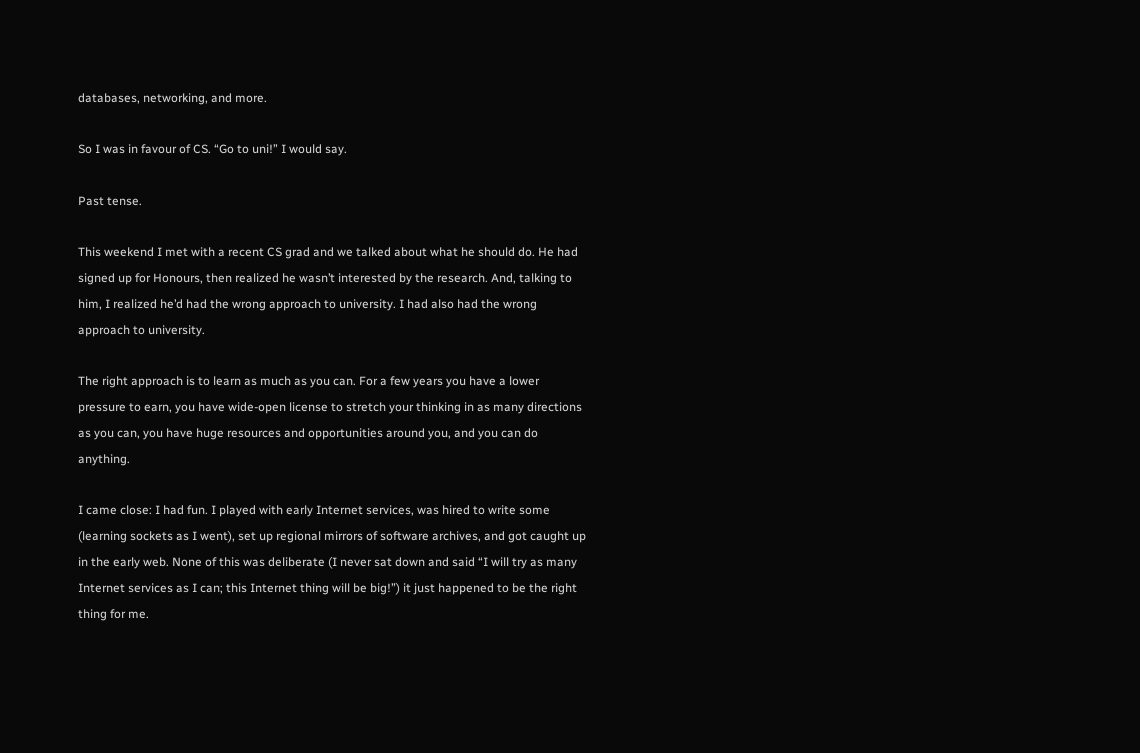databases, networking, and more.

So I was in favour of CS. “Go to uni!” I would say.

Past tense.

This weekend I met with a recent CS grad and we talked about what he should do. He had signed up for Honours, then realized he wasn’t interested by the research. And, talking to him, I realized he’d had the wrong approach to university. I had also had the wrong approach to university.

The right approach is to learn as much as you can. For a few years you have a lower pressure to earn, you have wide-open license to stretch your thinking in as many directions as you can, you have huge resources and opportunities around you, and you can do anything.

I came close: I had fun. I played with early Internet services, was hired to write some (learning sockets as I went), set up regional mirrors of software archives, and got caught up in the early web. None of this was deliberate (I never sat down and said “I will try as many Internet services as I can; this Internet thing will be big!”) it just happened to be the right thing for me.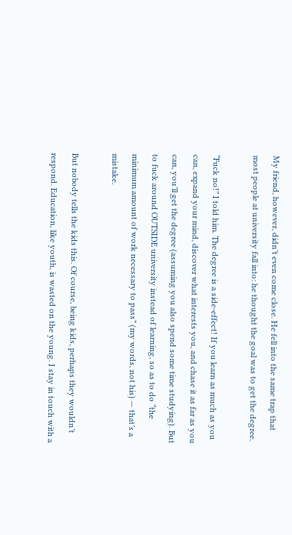My friend, however, didn’t even come close. He fell into the same trap that most people at university fall into: he thought the goal was to get the degree.

“Fuck no!” I told him. The degree is a side-effect! If you learn as much as you can, expand your mind, discover what interests you, and chase it as far as you can, you’ll get the degree (assuming you also spend some time studying). But to fuck around OUTSIDE university instead of learning, so as to do “the minimum amount of work necessary to pass” (my words, not his) — that’s a mistake.

But nobody tells the kids this. Of course, being kids, perhaps they wouldn’t respond. Education, like youth, is wasted on the young. I stay in touch with a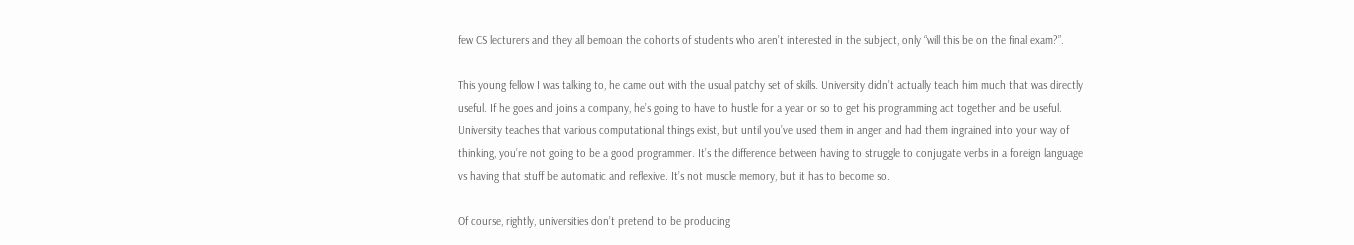few CS lecturers and they all bemoan the cohorts of students who aren’t interested in the subject, only “will this be on the final exam?”.

This young fellow I was talking to, he came out with the usual patchy set of skills. University didn’t actually teach him much that was directly useful. If he goes and joins a company, he’s going to have to hustle for a year or so to get his programming act together and be useful. University teaches that various computational things exist, but until you’ve used them in anger and had them ingrained into your way of thinking, you’re not going to be a good programmer. It’s the difference between having to struggle to conjugate verbs in a foreign language vs having that stuff be automatic and reflexive. It’s not muscle memory, but it has to become so.

Of course, rightly, universities don’t pretend to be producing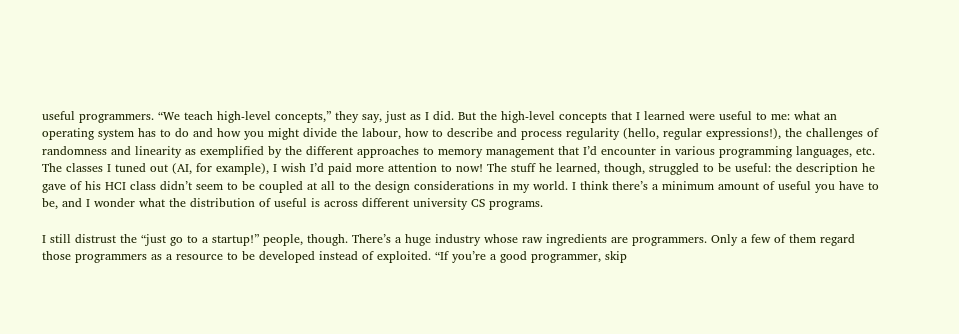useful programmers. “We teach high-level concepts,” they say, just as I did. But the high-level concepts that I learned were useful to me: what an operating system has to do and how you might divide the labour, how to describe and process regularity (hello, regular expressions!), the challenges of randomness and linearity as exemplified by the different approaches to memory management that I’d encounter in various programming languages, etc. The classes I tuned out (AI, for example), I wish I’d paid more attention to now! The stuff he learned, though, struggled to be useful: the description he gave of his HCI class didn’t seem to be coupled at all to the design considerations in my world. I think there’s a minimum amount of useful you have to be, and I wonder what the distribution of useful is across different university CS programs.

I still distrust the “just go to a startup!” people, though. There’s a huge industry whose raw ingredients are programmers. Only a few of them regard those programmers as a resource to be developed instead of exploited. “If you’re a good programmer, skip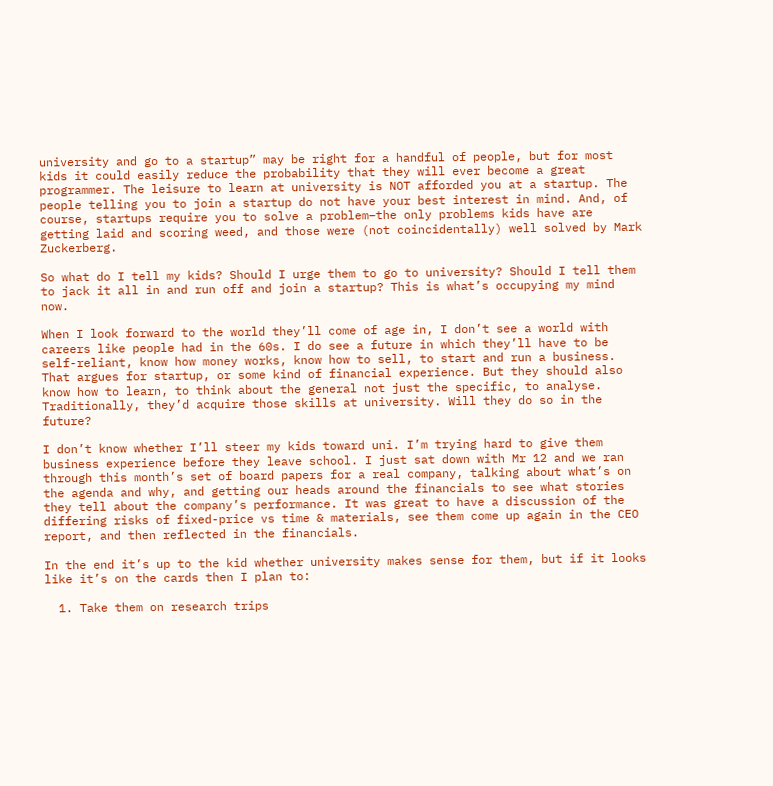university and go to a startup” may be right for a handful of people, but for most kids it could easily reduce the probability that they will ever become a great programmer. The leisure to learn at university is NOT afforded you at a startup. The people telling you to join a startup do not have your best interest in mind. And, of course, startups require you to solve a problem–the only problems kids have are getting laid and scoring weed, and those were (not coincidentally) well solved by Mark Zuckerberg.

So what do I tell my kids? Should I urge them to go to university? Should I tell them to jack it all in and run off and join a startup? This is what’s occupying my mind now.

When I look forward to the world they’ll come of age in, I don’t see a world with careers like people had in the 60s. I do see a future in which they’ll have to be self-reliant, know how money works, know how to sell, to start and run a business. That argues for startup, or some kind of financial experience. But they should also know how to learn, to think about the general not just the specific, to analyse. Traditionally, they’d acquire those skills at university. Will they do so in the future?

I don’t know whether I’ll steer my kids toward uni. I’m trying hard to give them business experience before they leave school. I just sat down with Mr 12 and we ran through this month’s set of board papers for a real company, talking about what’s on the agenda and why, and getting our heads around the financials to see what stories they tell about the company’s performance. It was great to have a discussion of the differing risks of fixed-price vs time & materials, see them come up again in the CEO report, and then reflected in the financials.

In the end it’s up to the kid whether university makes sense for them, but if it looks like it’s on the cards then I plan to:

  1. Take them on research trips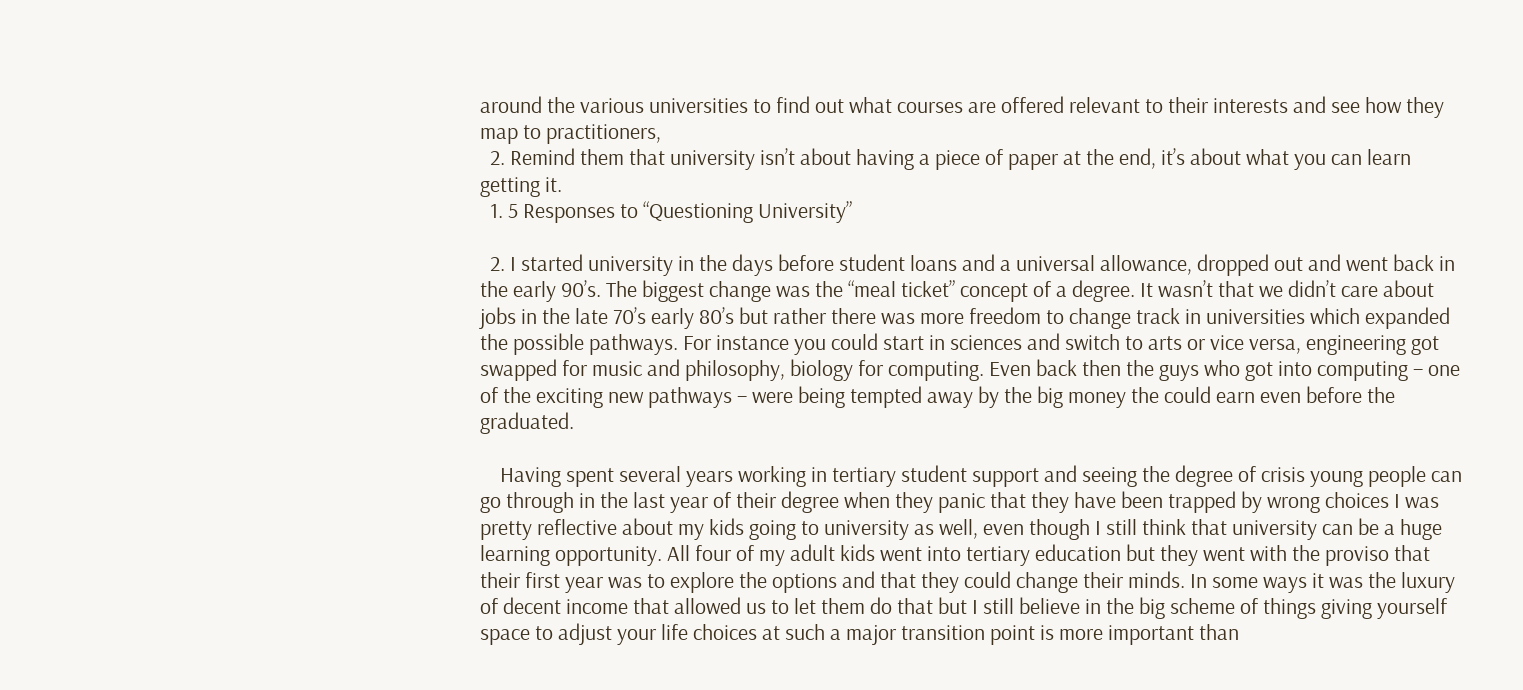around the various universities to find out what courses are offered relevant to their interests and see how they map to practitioners,
  2. Remind them that university isn’t about having a piece of paper at the end, it’s about what you can learn getting it.
  1. 5 Responses to “Questioning University”

  2. I started university in the days before student loans and a universal allowance, dropped out and went back in the early 90’s. The biggest change was the “meal ticket” concept of a degree. It wasn’t that we didn’t care about jobs in the late 70’s early 80’s but rather there was more freedom to change track in universities which expanded the possible pathways. For instance you could start in sciences and switch to arts or vice versa, engineering got swapped for music and philosophy, biology for computing. Even back then the guys who got into computing – one of the exciting new pathways – were being tempted away by the big money the could earn even before the graduated.

    Having spent several years working in tertiary student support and seeing the degree of crisis young people can go through in the last year of their degree when they panic that they have been trapped by wrong choices I was pretty reflective about my kids going to university as well, even though I still think that university can be a huge learning opportunity. All four of my adult kids went into tertiary education but they went with the proviso that their first year was to explore the options and that they could change their minds. In some ways it was the luxury of decent income that allowed us to let them do that but I still believe in the big scheme of things giving yourself space to adjust your life choices at such a major transition point is more important than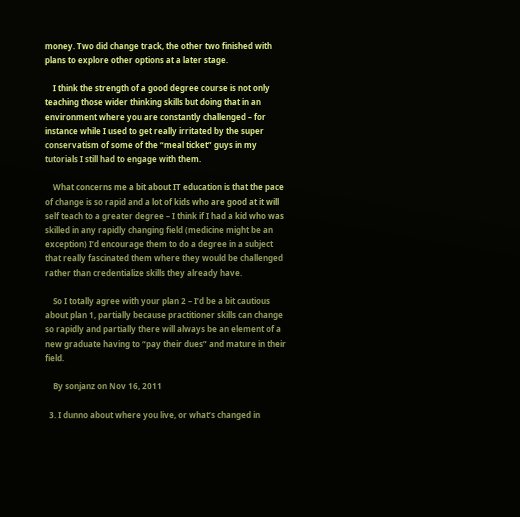money. Two did change track, the other two finished with plans to explore other options at a later stage.

    I think the strength of a good degree course is not only teaching those wider thinking skills but doing that in an environment where you are constantly challenged – for instance while I used to get really irritated by the super conservatism of some of the “meal ticket” guys in my tutorials I still had to engage with them.

    What concerns me a bit about IT education is that the pace of change is so rapid and a lot of kids who are good at it will self teach to a greater degree – I think if I had a kid who was skilled in any rapidly changing field (medicine might be an exception) I’d encourage them to do a degree in a subject that really fascinated them where they would be challenged rather than credentialize skills they already have.

    So I totally agree with your plan 2 – I’d be a bit cautious about plan 1, partially because practitioner skills can change so rapidly and partially there will always be an element of a new graduate having to “pay their dues” and mature in their field.

    By sonjanz on Nov 16, 2011

  3. I dunno about where you live, or what’s changed in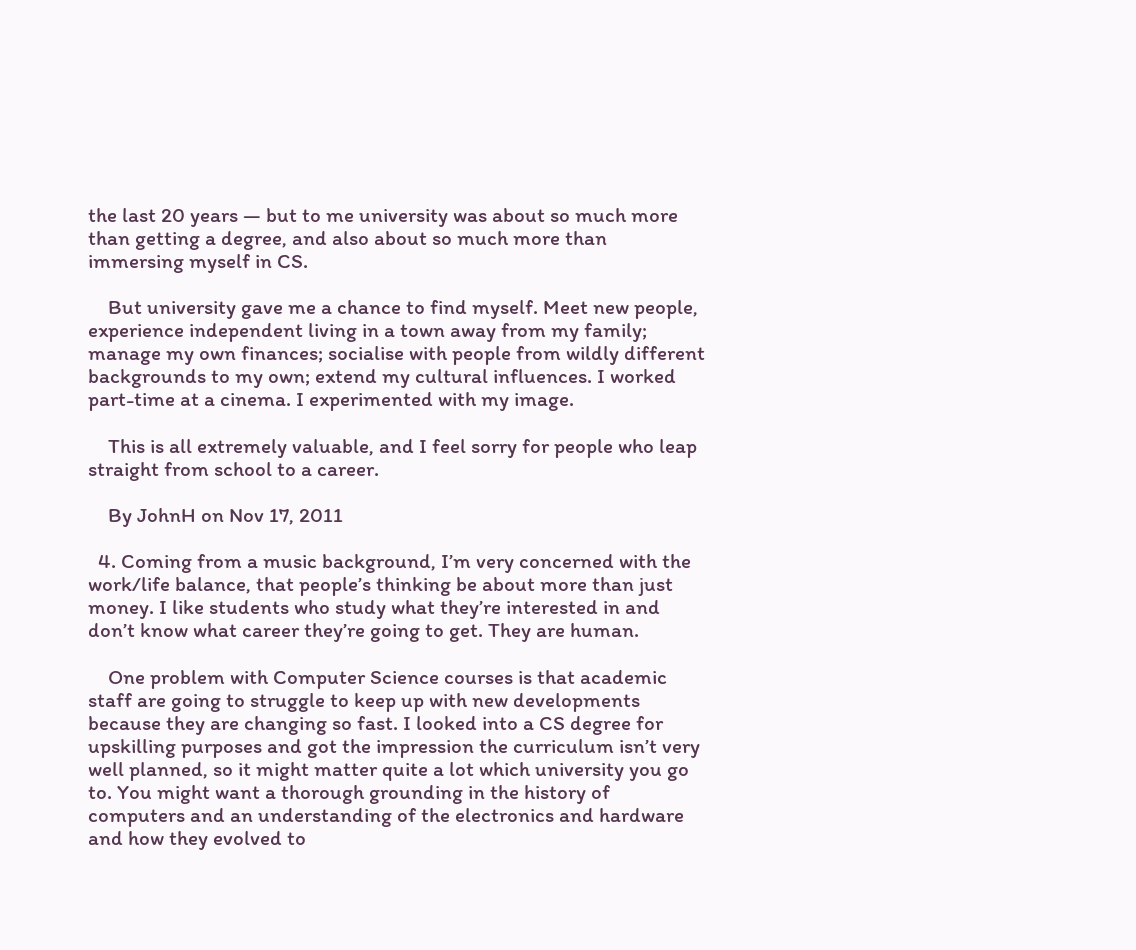the last 20 years — but to me university was about so much more than getting a degree, and also about so much more than immersing myself in CS.

    But university gave me a chance to find myself. Meet new people, experience independent living in a town away from my family; manage my own finances; socialise with people from wildly different backgrounds to my own; extend my cultural influences. I worked part-time at a cinema. I experimented with my image.

    This is all extremely valuable, and I feel sorry for people who leap straight from school to a career.

    By JohnH on Nov 17, 2011

  4. Coming from a music background, I’m very concerned with the work/life balance, that people’s thinking be about more than just money. I like students who study what they’re interested in and don’t know what career they’re going to get. They are human.

    One problem with Computer Science courses is that academic staff are going to struggle to keep up with new developments because they are changing so fast. I looked into a CS degree for upskilling purposes and got the impression the curriculum isn’t very well planned, so it might matter quite a lot which university you go to. You might want a thorough grounding in the history of computers and an understanding of the electronics and hardware and how they evolved to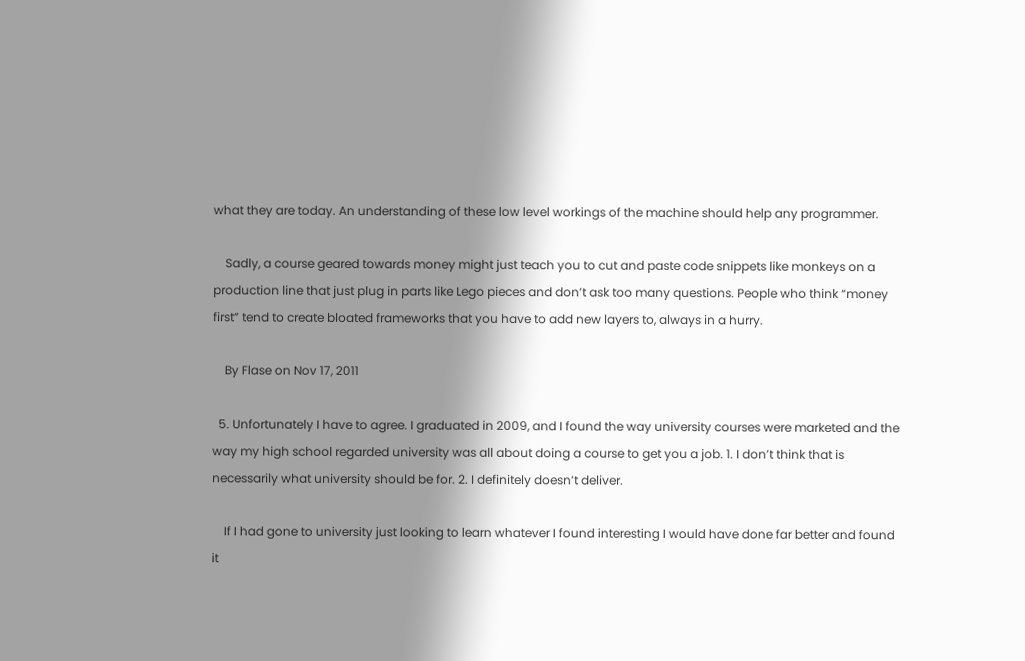what they are today. An understanding of these low level workings of the machine should help any programmer.

    Sadly, a course geared towards money might just teach you to cut and paste code snippets like monkeys on a production line that just plug in parts like Lego pieces and don’t ask too many questions. People who think “money first” tend to create bloated frameworks that you have to add new layers to, always in a hurry.

    By Flase on Nov 17, 2011

  5. Unfortunately I have to agree. I graduated in 2009, and I found the way university courses were marketed and the way my high school regarded university was all about doing a course to get you a job. 1. I don’t think that is necessarily what university should be for. 2. I definitely doesn’t deliver.

    If I had gone to university just looking to learn whatever I found interesting I would have done far better and found it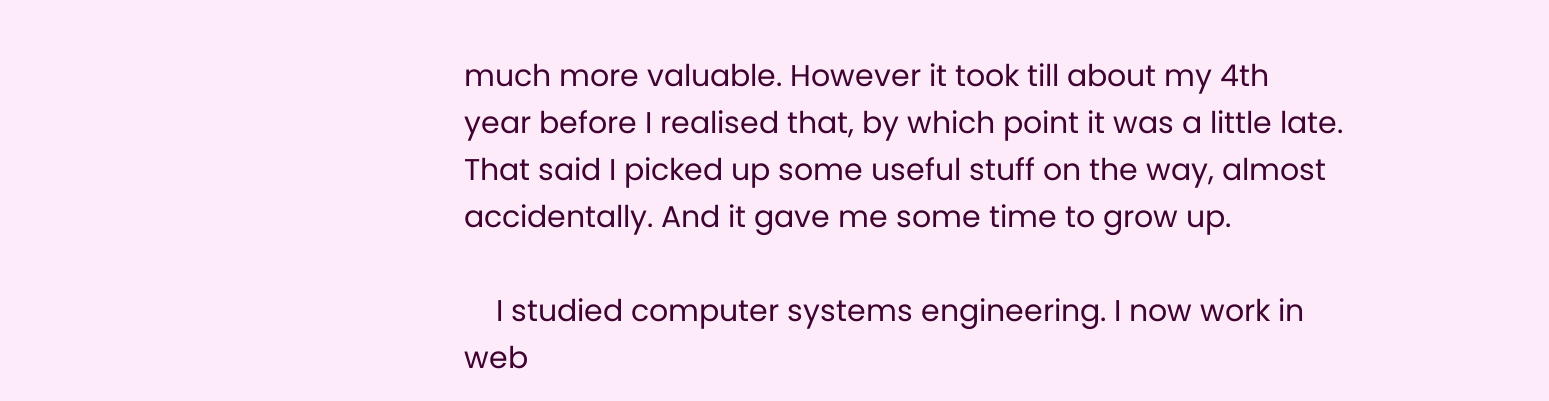much more valuable. However it took till about my 4th year before I realised that, by which point it was a little late. That said I picked up some useful stuff on the way, almost accidentally. And it gave me some time to grow up.

    I studied computer systems engineering. I now work in web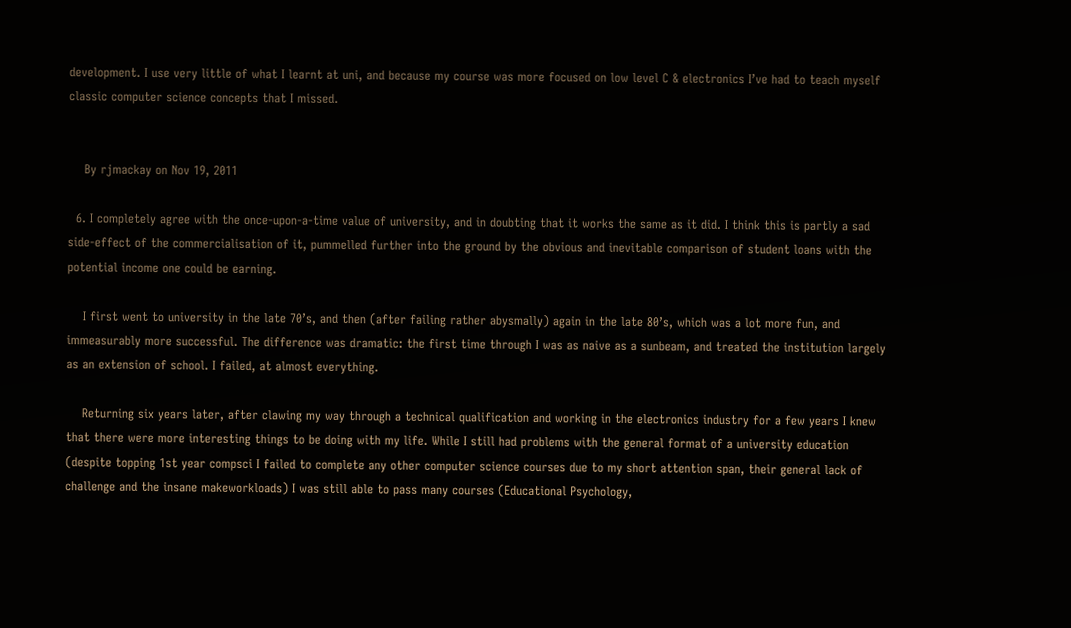development. I use very little of what I learnt at uni, and because my course was more focused on low level C & electronics I’ve had to teach myself classic computer science concepts that I missed.


    By rjmackay on Nov 19, 2011

  6. I completely agree with the once-upon-a-time value of university, and in doubting that it works the same as it did. I think this is partly a sad side-effect of the commercialisation of it, pummelled further into the ground by the obvious and inevitable comparison of student loans with the potential income one could be earning.

    I first went to university in the late 70’s, and then (after failing rather abysmally) again in the late 80’s, which was a lot more fun, and immeasurably more successful. The difference was dramatic: the first time through I was as naive as a sunbeam, and treated the institution largely as an extension of school. I failed, at almost everything.

    Returning six years later, after clawing my way through a technical qualification and working in the electronics industry for a few years I knew that there were more interesting things to be doing with my life. While I still had problems with the general format of a university education (despite topping 1st year compsci I failed to complete any other computer science courses due to my short attention span, their general lack of challenge and the insane makeworkloads) I was still able to pass many courses (Educational Psychology,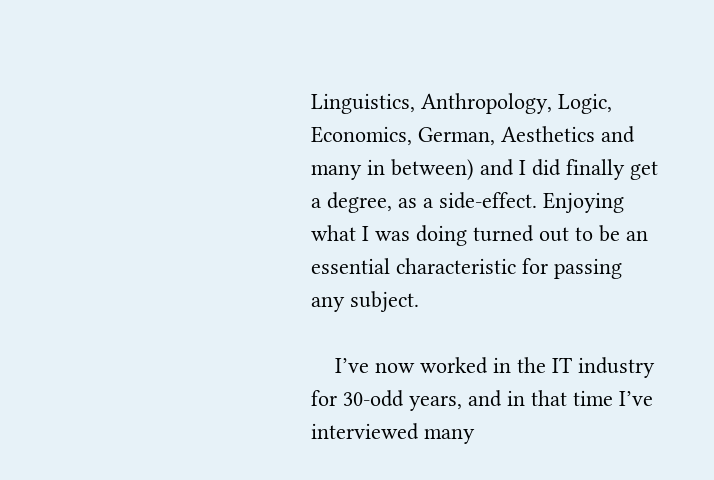Linguistics, Anthropology, Logic, Economics, German, Aesthetics and many in between) and I did finally get a degree, as a side-effect. Enjoying what I was doing turned out to be an essential characteristic for passing any subject.

    I’ve now worked in the IT industry for 30-odd years, and in that time I’ve interviewed many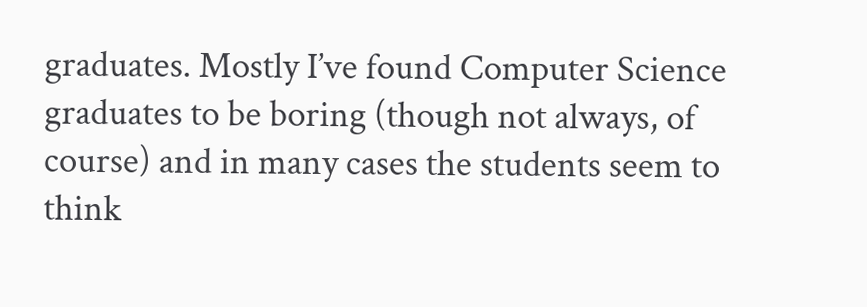graduates. Mostly I’ve found Computer Science graduates to be boring (though not always, of course) and in many cases the students seem to think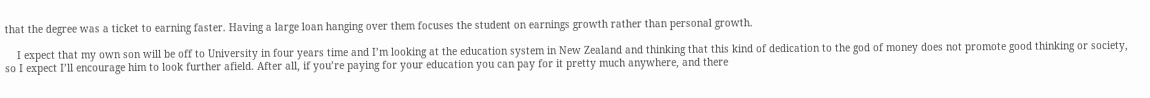that the degree was a ticket to earning faster. Having a large loan hanging over them focuses the student on earnings growth rather than personal growth.

    I expect that my own son will be off to University in four years time and I’m looking at the education system in New Zealand and thinking that this kind of dedication to the god of money does not promote good thinking or society, so I expect I’ll encourage him to look further afield. After all, if you’re paying for your education you can pay for it pretty much anywhere, and there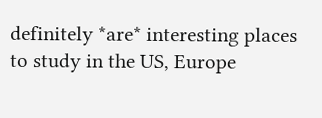definitely *are* interesting places to study in the US, Europe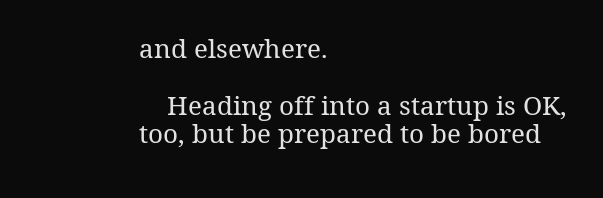and elsewhere.

    Heading off into a startup is OK, too, but be prepared to be bored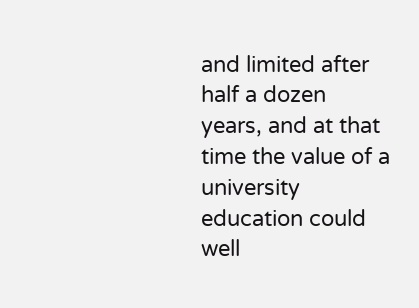and limited after half a dozen years, and at that time the value of a university education could well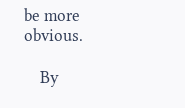be more obvious.

    By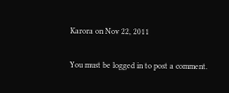Karora on Nov 22, 2011

You must be logged in to post a comment.